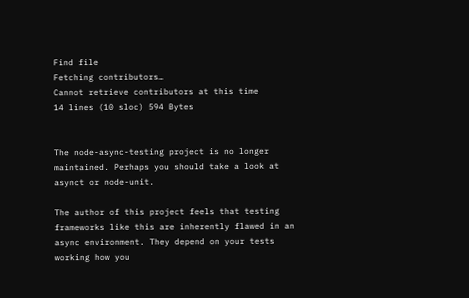Find file
Fetching contributors…
Cannot retrieve contributors at this time
14 lines (10 sloc) 594 Bytes


The node-async-testing project is no longer maintained. Perhaps you should take a look at asynct or node-unit.

The author of this project feels that testing frameworks like this are inherently flawed in an async environment. They depend on your tests working how you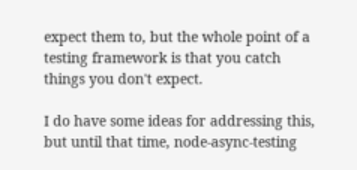expect them to, but the whole point of a testing framework is that you catch things you don't expect.

I do have some ideas for addressing this, but until that time, node-async-testing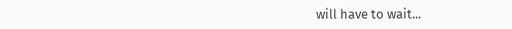will have to wait...